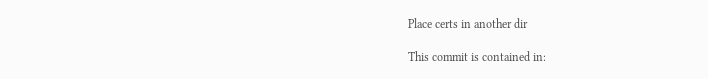Place certs in another dir

This commit is contained in: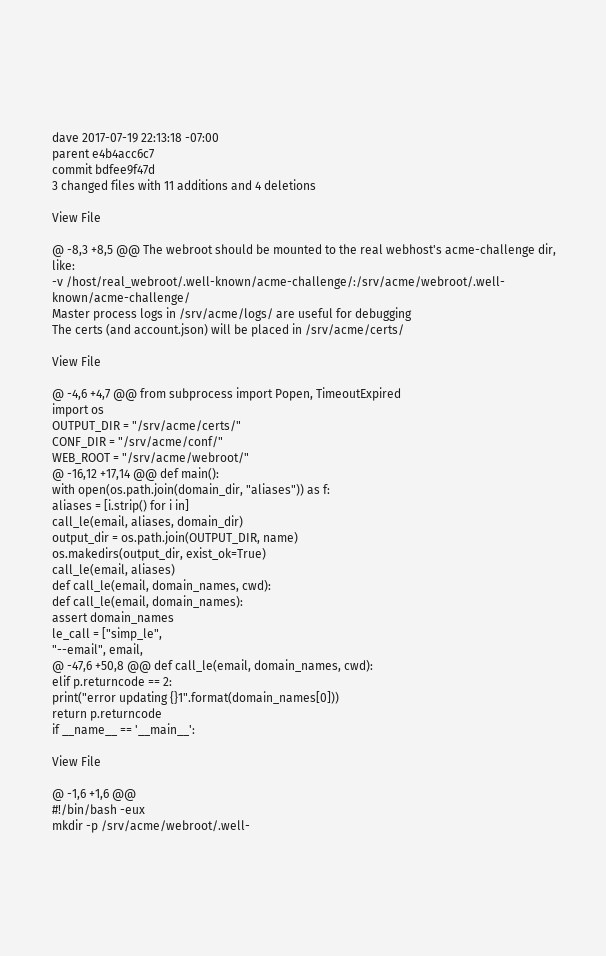dave 2017-07-19 22:13:18 -07:00
parent e4b4acc6c7
commit bdfee9f47d
3 changed files with 11 additions and 4 deletions

View File

@ -8,3 +8,5 @@ The webroot should be mounted to the real webhost's acme-challenge dir, like:
-v /host/real_webroot/.well-known/acme-challenge/:/srv/acme/webroot/.well-known/acme-challenge/
Master process logs in /srv/acme/logs/ are useful for debugging
The certs (and account.json) will be placed in /srv/acme/certs/

View File

@ -4,6 +4,7 @@ from subprocess import Popen, TimeoutExpired
import os
OUTPUT_DIR = "/srv/acme/certs/"
CONF_DIR = "/srv/acme/conf/"
WEB_ROOT = "/srv/acme/webroot/"
@ -16,12 +17,14 @@ def main():
with open(os.path.join(domain_dir, "aliases")) as f:
aliases = [i.strip() for i in]
call_le(email, aliases, domain_dir)
output_dir = os.path.join(OUTPUT_DIR, name)
os.makedirs(output_dir, exist_ok=True)
call_le(email, aliases)
def call_le(email, domain_names, cwd):
def call_le(email, domain_names):
assert domain_names
le_call = ["simp_le",
"--email", email,
@ -47,6 +50,8 @@ def call_le(email, domain_names, cwd):
elif p.returncode == 2:
print("error updating {}1".format(domain_names[0]))
return p.returncode
if __name__ == '__main__':

View File

@ -1,6 +1,6 @@
#!/bin/bash -eux
mkdir -p /srv/acme/webroot/.well-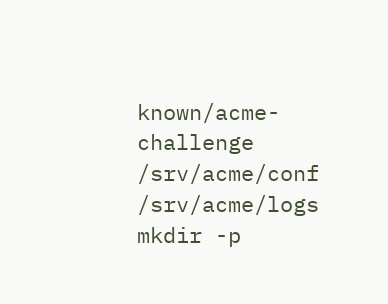known/acme-challenge /srv/acme/conf /srv/acme/logs
mkdir -p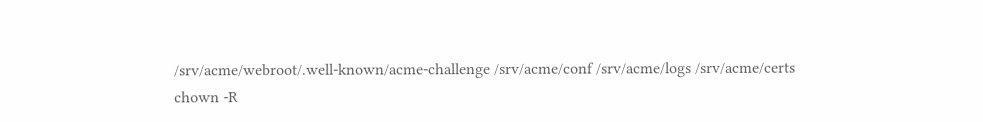/srv/acme/webroot/.well-known/acme-challenge /srv/acme/conf /srv/acme/logs /srv/acme/certs
chown -R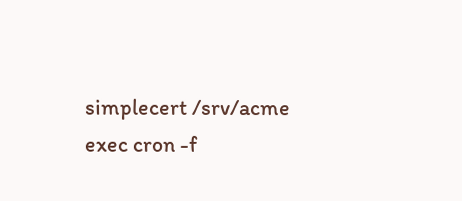simplecert /srv/acme
exec cron -f